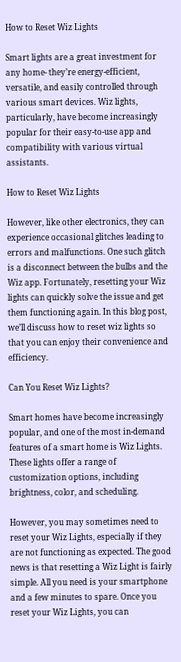How to Reset Wiz Lights

Smart lights are a great investment for any home- they’re energy-efficient, versatile, and easily controlled through various smart devices. Wiz lights, particularly, have become increasingly popular for their easy-to-use app and compatibility with various virtual assistants.

How to Reset Wiz Lights

However, like other electronics, they can experience occasional glitches leading to errors and malfunctions. One such glitch is a disconnect between the bulbs and the Wiz app. Fortunately, resetting your Wiz lights can quickly solve the issue and get them functioning again. In this blog post, we’ll discuss how to reset wiz lights so that you can enjoy their convenience and efficiency.

Can You Reset Wiz Lights?

Smart homes have become increasingly popular, and one of the most in-demand features of a smart home is Wiz Lights. These lights offer a range of customization options, including brightness, color, and scheduling.

However, you may sometimes need to reset your Wiz Lights, especially if they are not functioning as expected. The good news is that resetting a Wiz Light is fairly simple. All you need is your smartphone and a few minutes to spare. Once you reset your Wiz Lights, you can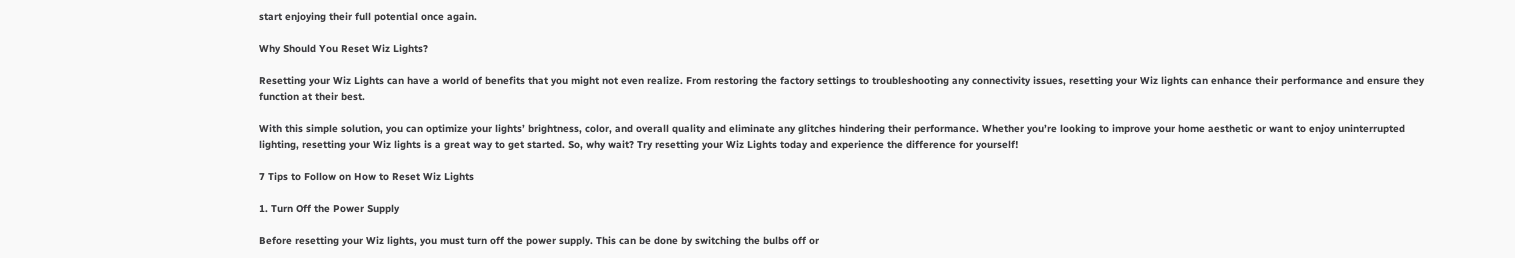start enjoying their full potential once again.

Why Should You Reset Wiz Lights?

Resetting your Wiz Lights can have a world of benefits that you might not even realize. From restoring the factory settings to troubleshooting any connectivity issues, resetting your Wiz lights can enhance their performance and ensure they function at their best.

With this simple solution, you can optimize your lights’ brightness, color, and overall quality and eliminate any glitches hindering their performance. Whether you’re looking to improve your home aesthetic or want to enjoy uninterrupted lighting, resetting your Wiz lights is a great way to get started. So, why wait? Try resetting your Wiz Lights today and experience the difference for yourself!

7 Tips to Follow on How to Reset Wiz Lights

1. Turn Off the Power Supply

Before resetting your Wiz lights, you must turn off the power supply. This can be done by switching the bulbs off or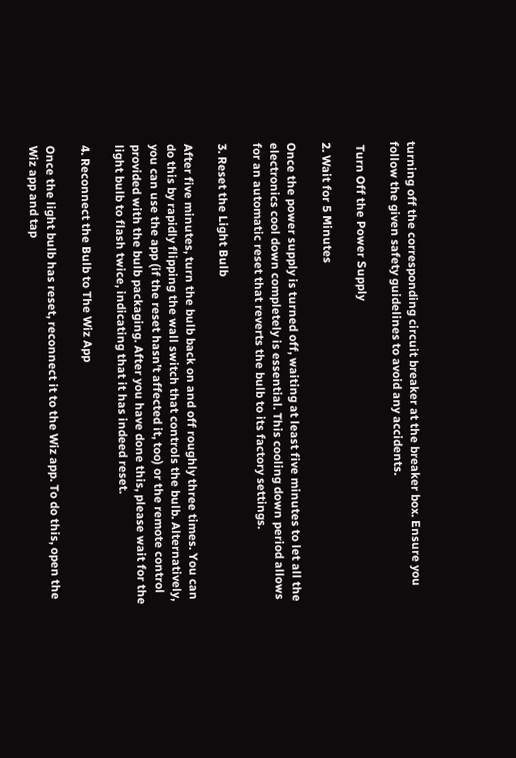turning off the corresponding circuit breaker at the breaker box. Ensure you follow the given safety guidelines to avoid any accidents.

 Turn Off the Power Supply

2. Wait for 5 Minutes

Once the power supply is turned off, waiting at least five minutes to let all the electronics cool down completely is essential. This cooling down period allows for an automatic reset that reverts the bulb to its factory settings.

3. Reset the Light Bulb

After five minutes, turn the bulb back on and off roughly three times. You can do this by rapidly flipping the wall switch that controls the bulb. Alternatively, you can use the app (if the reset hasn’t affected it, too) or the remote control provided with the bulb packaging. After you have done this, please wait for the light bulb to flash twice, indicating that it has indeed reset.

4. Reconnect the Bulb to The Wiz App

Once the light bulb has reset, reconnect it to the Wiz app. To do this, open the Wiz app and tap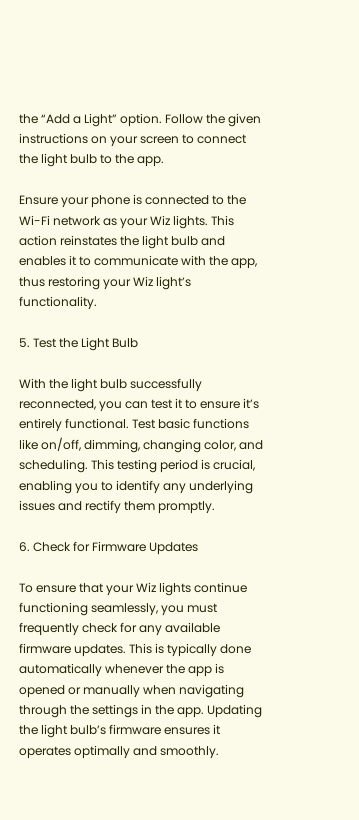the “Add a Light” option. Follow the given instructions on your screen to connect the light bulb to the app.

Ensure your phone is connected to the Wi-Fi network as your Wiz lights. This action reinstates the light bulb and enables it to communicate with the app, thus restoring your Wiz light’s functionality.

5. Test the Light Bulb

With the light bulb successfully reconnected, you can test it to ensure it’s entirely functional. Test basic functions like on/off, dimming, changing color, and scheduling. This testing period is crucial, enabling you to identify any underlying issues and rectify them promptly.

6. Check for Firmware Updates

To ensure that your Wiz lights continue functioning seamlessly, you must frequently check for any available firmware updates. This is typically done automatically whenever the app is opened or manually when navigating through the settings in the app. Updating the light bulb’s firmware ensures it operates optimally and smoothly.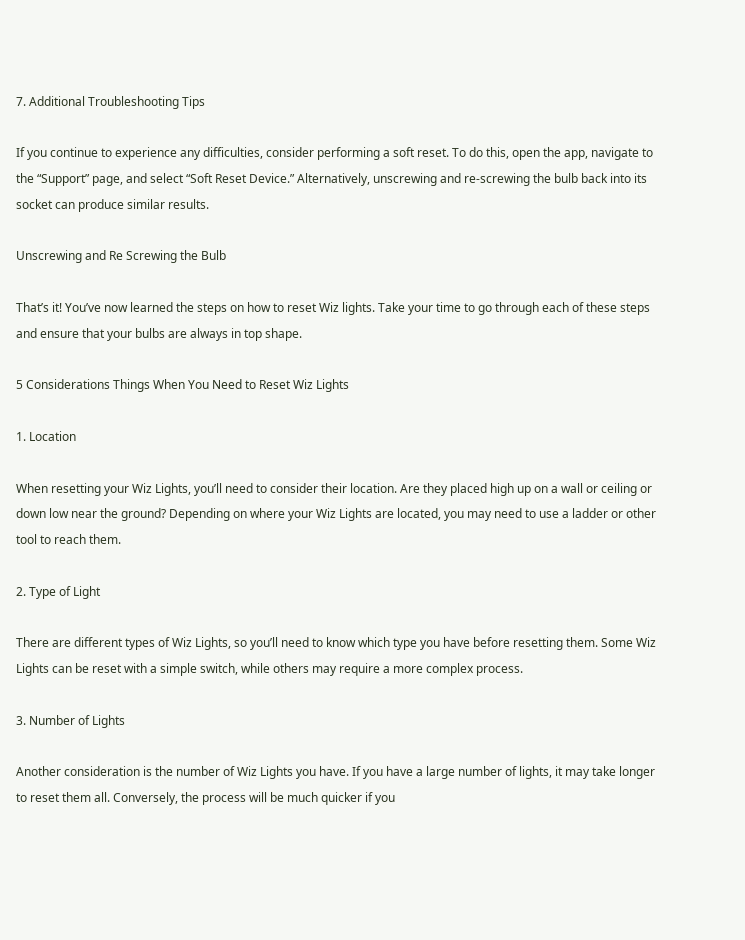7. Additional Troubleshooting Tips

If you continue to experience any difficulties, consider performing a soft reset. To do this, open the app, navigate to the “Support” page, and select “Soft Reset Device.” Alternatively, unscrewing and re-screwing the bulb back into its socket can produce similar results.

Unscrewing and Re Screwing the Bulb

That’s it! You’ve now learned the steps on how to reset Wiz lights. Take your time to go through each of these steps and ensure that your bulbs are always in top shape.

5 Considerations Things When You Need to Reset Wiz Lights

1. Location

When resetting your Wiz Lights, you’ll need to consider their location. Are they placed high up on a wall or ceiling or down low near the ground? Depending on where your Wiz Lights are located, you may need to use a ladder or other tool to reach them.

2. Type of Light

There are different types of Wiz Lights, so you’ll need to know which type you have before resetting them. Some Wiz Lights can be reset with a simple switch, while others may require a more complex process.

3. Number of Lights

Another consideration is the number of Wiz Lights you have. If you have a large number of lights, it may take longer to reset them all. Conversely, the process will be much quicker if you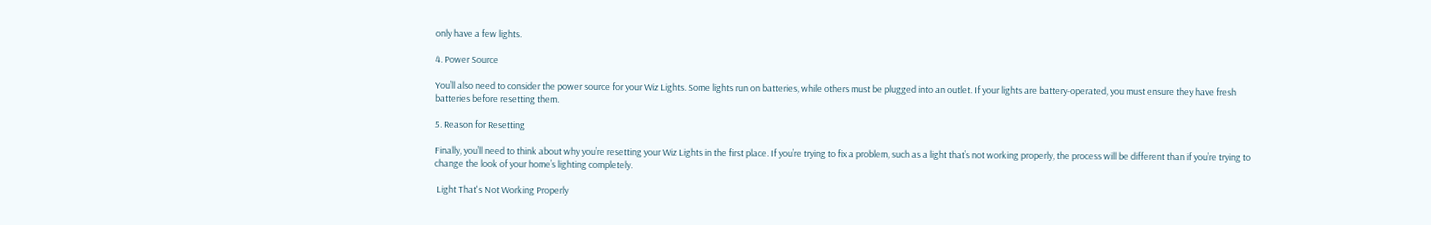only have a few lights.

4. Power Source

You’ll also need to consider the power source for your Wiz Lights. Some lights run on batteries, while others must be plugged into an outlet. If your lights are battery-operated, you must ensure they have fresh batteries before resetting them.

5. Reason for Resetting

Finally, you’ll need to think about why you’re resetting your Wiz Lights in the first place. If you’re trying to fix a problem, such as a light that’s not working properly, the process will be different than if you’re trying to change the look of your home’s lighting completely.

 Light That's Not Working Properly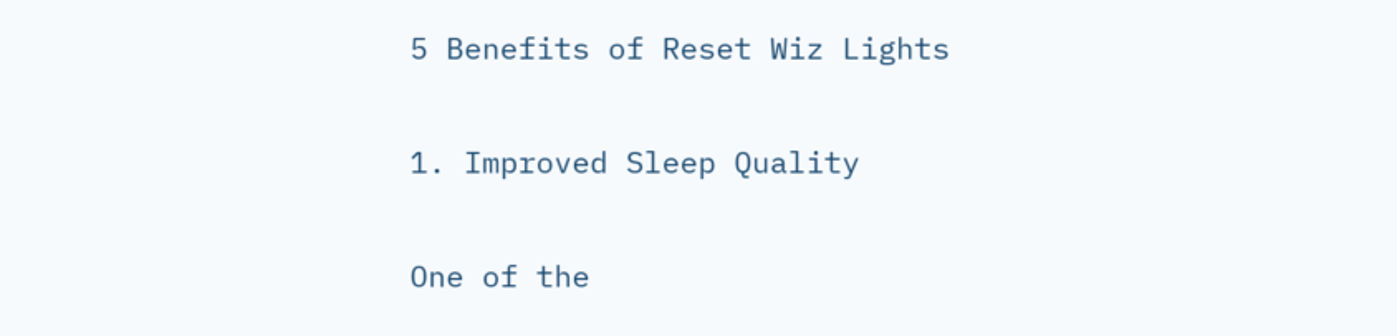5 Benefits of Reset Wiz Lights

1. Improved Sleep Quality

One of the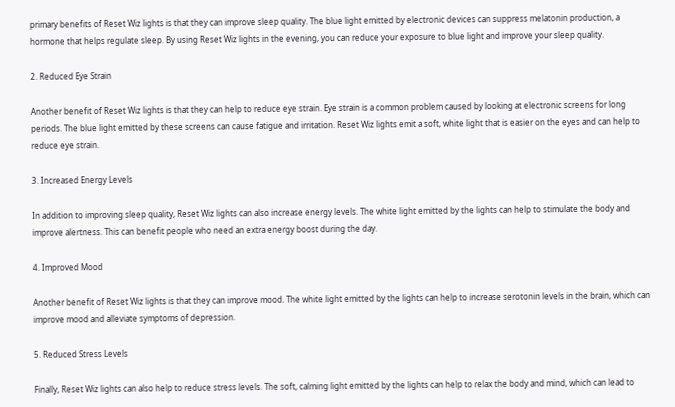primary benefits of Reset Wiz lights is that they can improve sleep quality. The blue light emitted by electronic devices can suppress melatonin production, a hormone that helps regulate sleep. By using Reset Wiz lights in the evening, you can reduce your exposure to blue light and improve your sleep quality.

2. Reduced Eye Strain

Another benefit of Reset Wiz lights is that they can help to reduce eye strain. Eye strain is a common problem caused by looking at electronic screens for long periods. The blue light emitted by these screens can cause fatigue and irritation. Reset Wiz lights emit a soft, white light that is easier on the eyes and can help to reduce eye strain.

3. Increased Energy Levels

In addition to improving sleep quality, Reset Wiz lights can also increase energy levels. The white light emitted by the lights can help to stimulate the body and improve alertness. This can benefit people who need an extra energy boost during the day.

4. Improved Mood

Another benefit of Reset Wiz lights is that they can improve mood. The white light emitted by the lights can help to increase serotonin levels in the brain, which can improve mood and alleviate symptoms of depression.

5. Reduced Stress Levels

Finally, Reset Wiz lights can also help to reduce stress levels. The soft, calming light emitted by the lights can help to relax the body and mind, which can lead to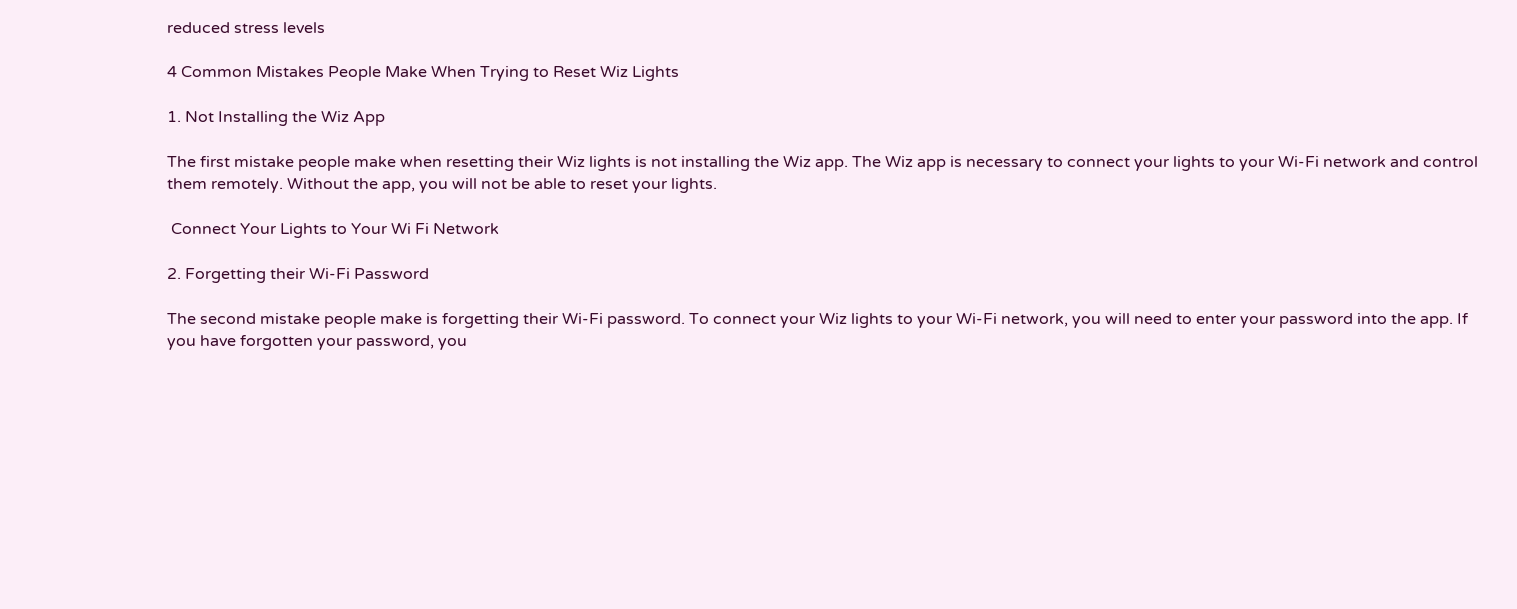reduced stress levels

4 Common Mistakes People Make When Trying to Reset Wiz Lights

1. Not Installing the Wiz App

The first mistake people make when resetting their Wiz lights is not installing the Wiz app. The Wiz app is necessary to connect your lights to your Wi-Fi network and control them remotely. Without the app, you will not be able to reset your lights.

 Connect Your Lights to Your Wi Fi Network

2. Forgetting their Wi-Fi Password

The second mistake people make is forgetting their Wi-Fi password. To connect your Wiz lights to your Wi-Fi network, you will need to enter your password into the app. If you have forgotten your password, you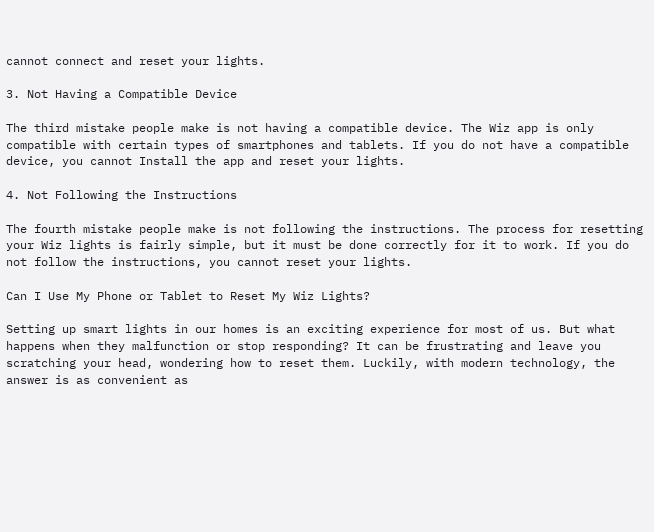cannot connect and reset your lights.

3. Not Having a Compatible Device

The third mistake people make is not having a compatible device. The Wiz app is only compatible with certain types of smartphones and tablets. If you do not have a compatible device, you cannot Install the app and reset your lights.

4. Not Following the Instructions

The fourth mistake people make is not following the instructions. The process for resetting your Wiz lights is fairly simple, but it must be done correctly for it to work. If you do not follow the instructions, you cannot reset your lights.

Can I Use My Phone or Tablet to Reset My Wiz Lights?

Setting up smart lights in our homes is an exciting experience for most of us. But what happens when they malfunction or stop responding? It can be frustrating and leave you scratching your head, wondering how to reset them. Luckily, with modern technology, the answer is as convenient as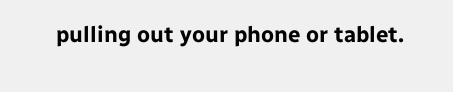pulling out your phone or tablet.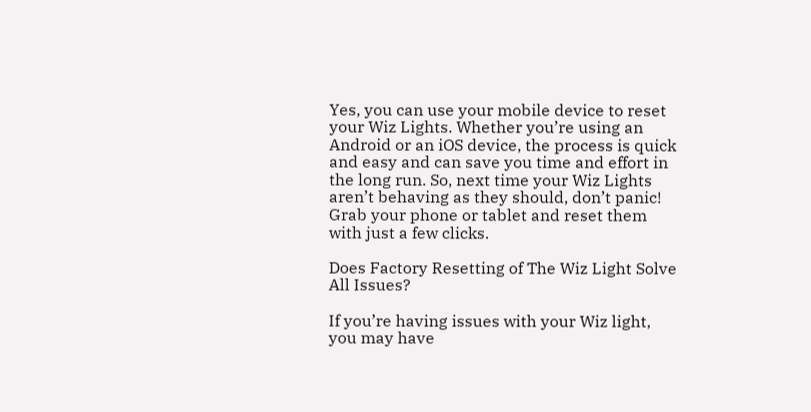Yes, you can use your mobile device to reset your Wiz Lights. Whether you’re using an Android or an iOS device, the process is quick and easy and can save you time and effort in the long run. So, next time your Wiz Lights aren’t behaving as they should, don’t panic! Grab your phone or tablet and reset them with just a few clicks.

Does Factory Resetting of The Wiz Light Solve All Issues?

If you’re having issues with your Wiz light, you may have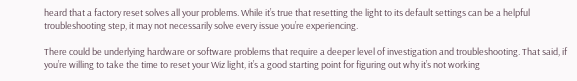heard that a factory reset solves all your problems. While it’s true that resetting the light to its default settings can be a helpful troubleshooting step, it may not necessarily solve every issue you’re experiencing.

There could be underlying hardware or software problems that require a deeper level of investigation and troubleshooting. That said, if you’re willing to take the time to reset your Wiz light, it’s a good starting point for figuring out why it’s not working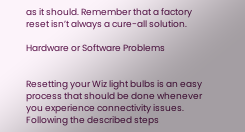as it should. Remember that a factory reset isn’t always a cure-all solution.

Hardware or Software Problems


Resetting your Wiz light bulbs is an easy process that should be done whenever you experience connectivity issues. Following the described steps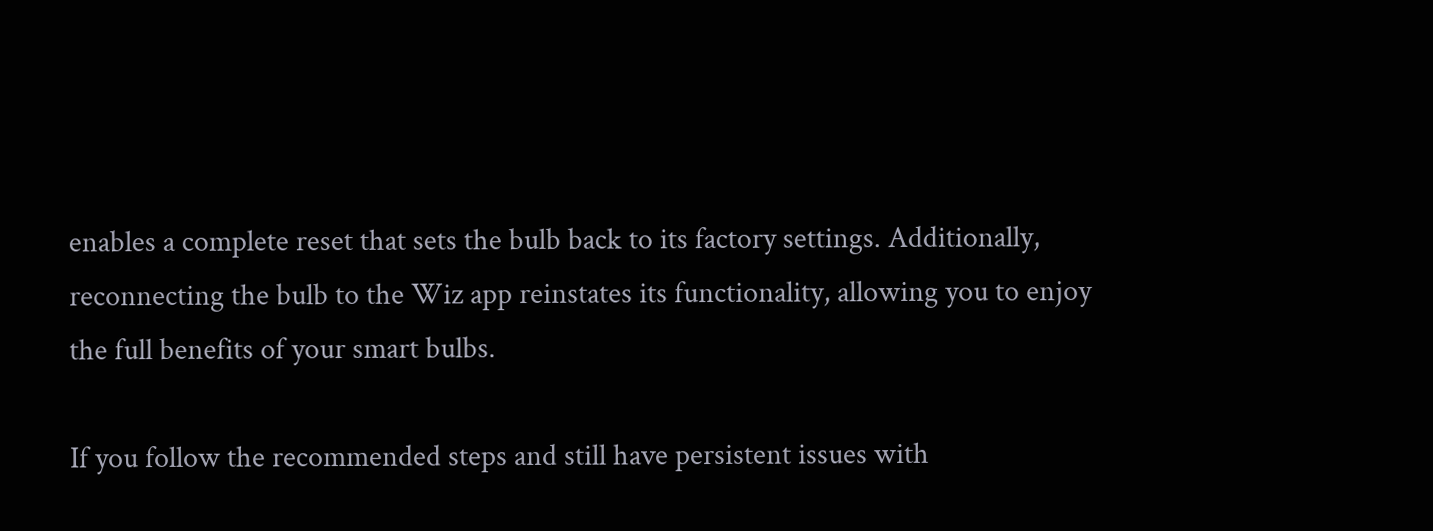enables a complete reset that sets the bulb back to its factory settings. Additionally, reconnecting the bulb to the Wiz app reinstates its functionality, allowing you to enjoy the full benefits of your smart bulbs.

If you follow the recommended steps and still have persistent issues with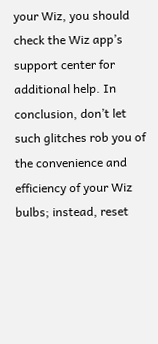your Wiz, you should check the Wiz app’s support center for additional help. In conclusion, don’t let such glitches rob you of the convenience and efficiency of your Wiz bulbs; instead, reset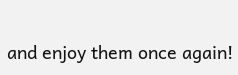and enjoy them once again!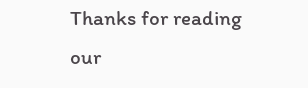Thanks for reading our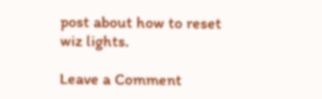post about how to reset wiz lights.

Leave a Comment